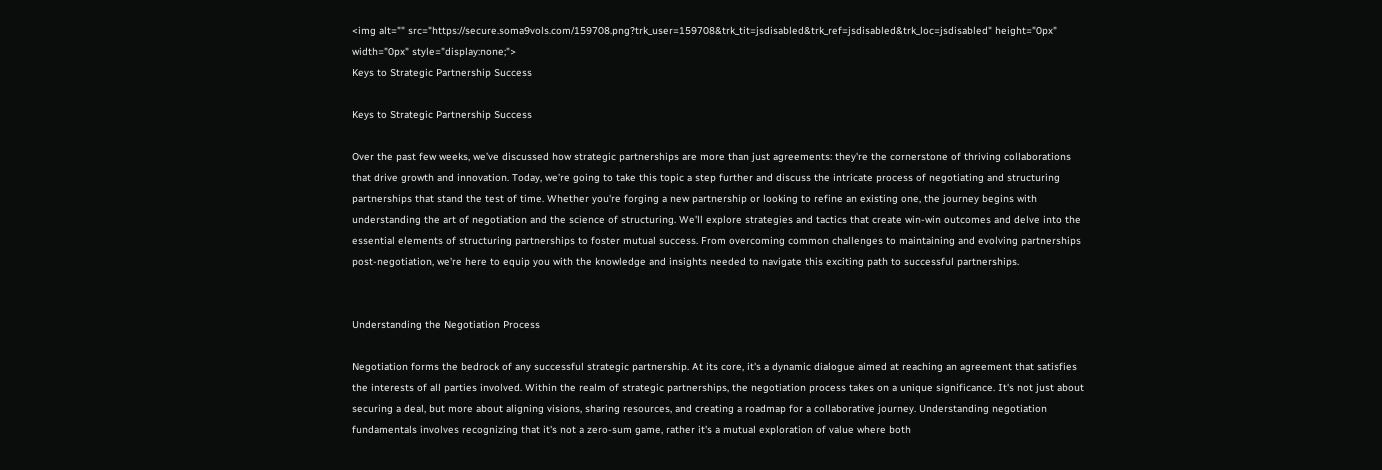<img alt="" src="https://secure.soma9vols.com/159708.png?trk_user=159708&trk_tit=jsdisabled&trk_ref=jsdisabled&trk_loc=jsdisabled" height="0px" width="0px" style="display:none;">
Keys to Strategic Partnership Success

Keys to Strategic Partnership Success

Over the past few weeks, we’ve discussed how strategic partnerships are more than just agreements: they're the cornerstone of thriving collaborations that drive growth and innovation. Today, we’re going to take this topic a step further and discuss the intricate process of negotiating and structuring partnerships that stand the test of time. Whether you're forging a new partnership or looking to refine an existing one, the journey begins with understanding the art of negotiation and the science of structuring. We'll explore strategies and tactics that create win-win outcomes and delve into the essential elements of structuring partnerships to foster mutual success. From overcoming common challenges to maintaining and evolving partnerships post-negotiation, we're here to equip you with the knowledge and insights needed to navigate this exciting path to successful partnerships.


Understanding the Negotiation Process

Negotiation forms the bedrock of any successful strategic partnership. At its core, it's a dynamic dialogue aimed at reaching an agreement that satisfies the interests of all parties involved. Within the realm of strategic partnerships, the negotiation process takes on a unique significance. It's not just about securing a deal, but more about aligning visions, sharing resources, and creating a roadmap for a collaborative journey. Understanding negotiation fundamentals involves recognizing that it's not a zero-sum game, rather it's a mutual exploration of value where both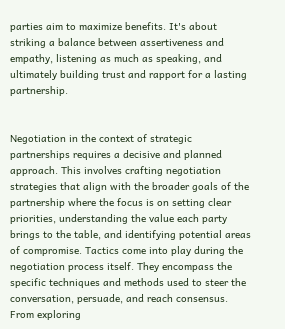parties aim to maximize benefits. It's about striking a balance between assertiveness and empathy, listening as much as speaking, and ultimately building trust and rapport for a lasting partnership.


Negotiation in the context of strategic partnerships requires a decisive and planned approach. This involves crafting negotiation strategies that align with the broader goals of the partnership where the focus is on setting clear priorities, understanding the value each party brings to the table, and identifying potential areas of compromise. Tactics come into play during the negotiation process itself. They encompass the specific techniques and methods used to steer the conversation, persuade, and reach consensus. From exploring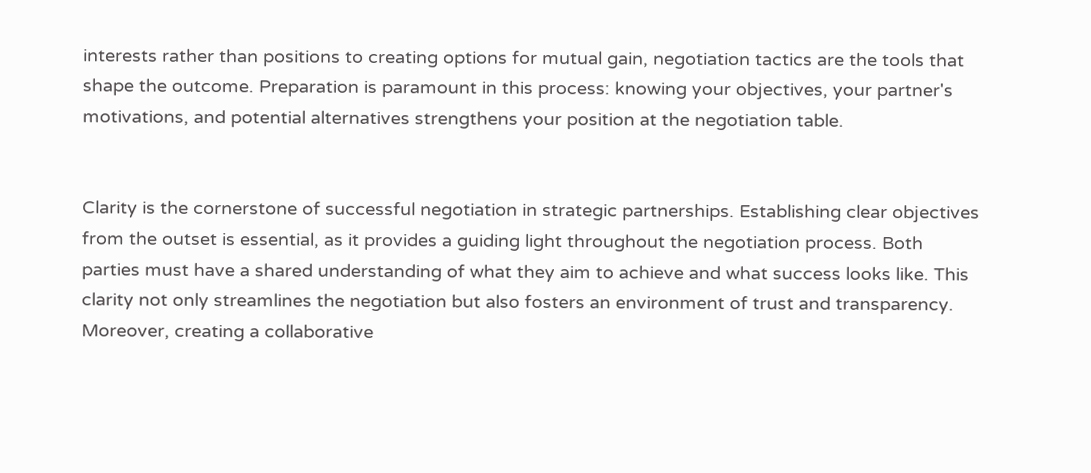interests rather than positions to creating options for mutual gain, negotiation tactics are the tools that shape the outcome. Preparation is paramount in this process: knowing your objectives, your partner's motivations, and potential alternatives strengthens your position at the negotiation table.


Clarity is the cornerstone of successful negotiation in strategic partnerships. Establishing clear objectives from the outset is essential, as it provides a guiding light throughout the negotiation process. Both parties must have a shared understanding of what they aim to achieve and what success looks like. This clarity not only streamlines the negotiation but also fosters an environment of trust and transparency. Moreover, creating a collaborative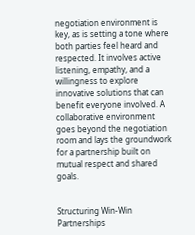negotiation environment is key, as is setting a tone where both parties feel heard and respected. It involves active listening, empathy, and a willingness to explore innovative solutions that can benefit everyone involved. A collaborative environment goes beyond the negotiation room and lays the groundwork for a partnership built on mutual respect and shared goals.


Structuring Win-Win Partnerships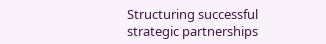Structuring successful  strategic partnerships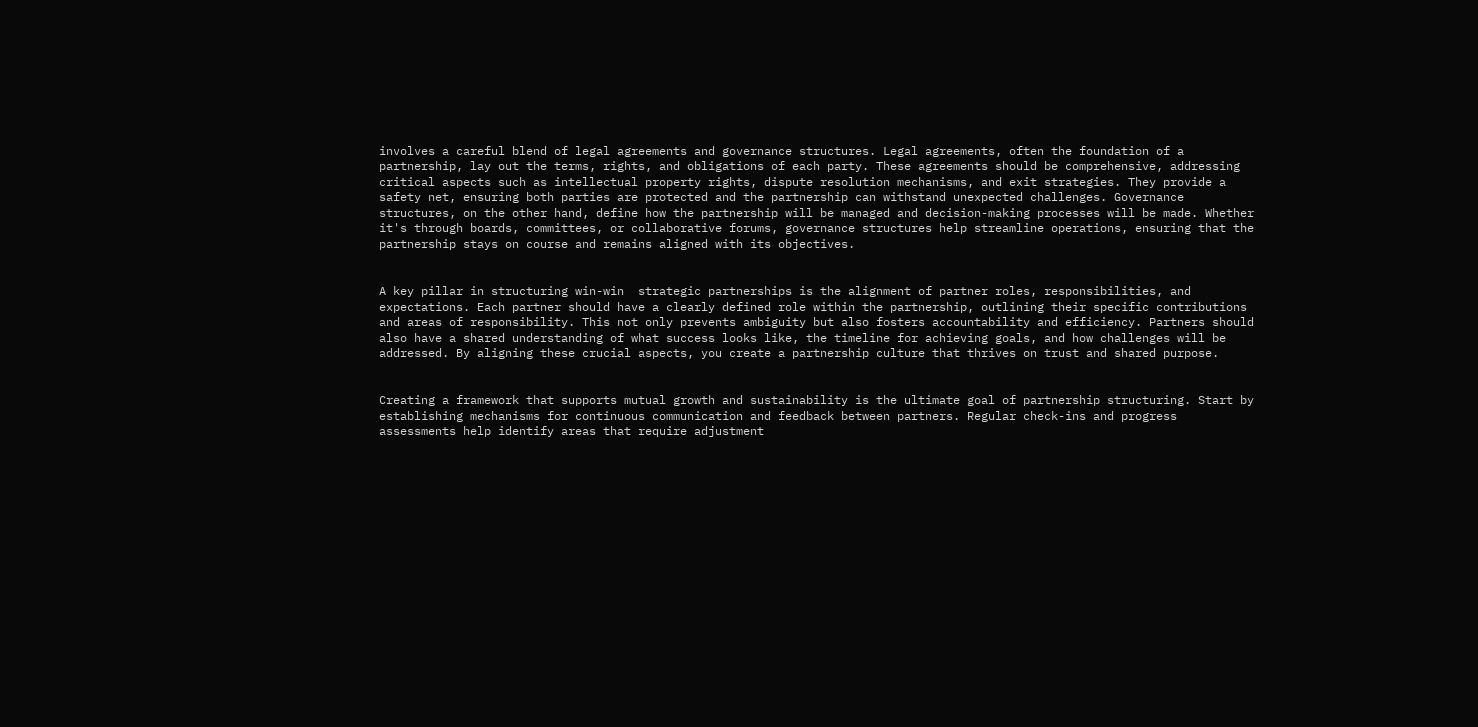involves a careful blend of legal agreements and governance structures. Legal agreements, often the foundation of a partnership, lay out the terms, rights, and obligations of each party. These agreements should be comprehensive, addressing critical aspects such as intellectual property rights, dispute resolution mechanisms, and exit strategies. They provide a safety net, ensuring both parties are protected and the partnership can withstand unexpected challenges. Governance structures, on the other hand, define how the partnership will be managed and decision-making processes will be made. Whether it's through boards, committees, or collaborative forums, governance structures help streamline operations, ensuring that the partnership stays on course and remains aligned with its objectives.


A key pillar in structuring win-win  strategic partnerships is the alignment of partner roles, responsibilities, and expectations. Each partner should have a clearly defined role within the partnership, outlining their specific contributions and areas of responsibility. This not only prevents ambiguity but also fosters accountability and efficiency. Partners should also have a shared understanding of what success looks like, the timeline for achieving goals, and how challenges will be addressed. By aligning these crucial aspects, you create a partnership culture that thrives on trust and shared purpose.


Creating a framework that supports mutual growth and sustainability is the ultimate goal of partnership structuring. Start by establishing mechanisms for continuous communication and feedback between partners. Regular check-ins and progress assessments help identify areas that require adjustment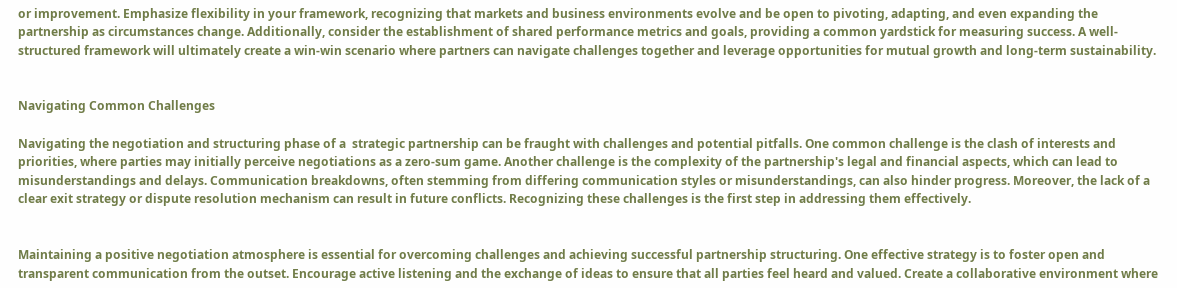or improvement. Emphasize flexibility in your framework, recognizing that markets and business environments evolve and be open to pivoting, adapting, and even expanding the partnership as circumstances change. Additionally, consider the establishment of shared performance metrics and goals, providing a common yardstick for measuring success. A well-structured framework will ultimately create a win-win scenario where partners can navigate challenges together and leverage opportunities for mutual growth and long-term sustainability.


Navigating Common Challenges

Navigating the negotiation and structuring phase of a  strategic partnership can be fraught with challenges and potential pitfalls. One common challenge is the clash of interests and priorities, where parties may initially perceive negotiations as a zero-sum game. Another challenge is the complexity of the partnership's legal and financial aspects, which can lead to misunderstandings and delays. Communication breakdowns, often stemming from differing communication styles or misunderstandings, can also hinder progress. Moreover, the lack of a clear exit strategy or dispute resolution mechanism can result in future conflicts. Recognizing these challenges is the first step in addressing them effectively.


Maintaining a positive negotiation atmosphere is essential for overcoming challenges and achieving successful partnership structuring. One effective strategy is to foster open and transparent communication from the outset. Encourage active listening and the exchange of ideas to ensure that all parties feel heard and valued. Create a collaborative environment where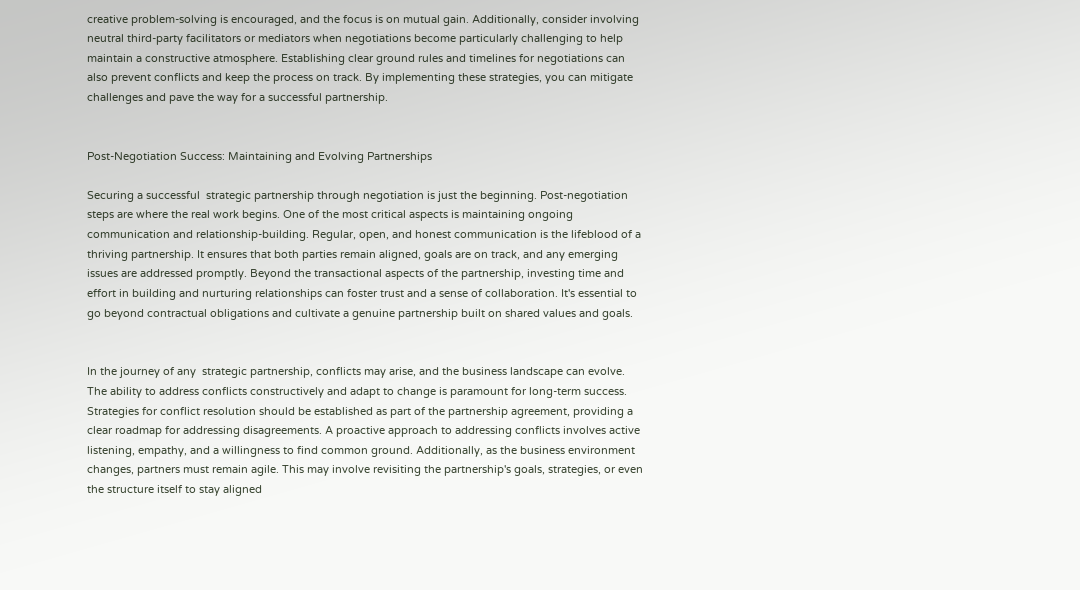creative problem-solving is encouraged, and the focus is on mutual gain. Additionally, consider involving neutral third-party facilitators or mediators when negotiations become particularly challenging to help maintain a constructive atmosphere. Establishing clear ground rules and timelines for negotiations can also prevent conflicts and keep the process on track. By implementing these strategies, you can mitigate challenges and pave the way for a successful partnership.


Post-Negotiation Success: Maintaining and Evolving Partnerships

Securing a successful  strategic partnership through negotiation is just the beginning. Post-negotiation steps are where the real work begins. One of the most critical aspects is maintaining ongoing communication and relationship-building. Regular, open, and honest communication is the lifeblood of a thriving partnership. It ensures that both parties remain aligned, goals are on track, and any emerging issues are addressed promptly. Beyond the transactional aspects of the partnership, investing time and effort in building and nurturing relationships can foster trust and a sense of collaboration. It's essential to go beyond contractual obligations and cultivate a genuine partnership built on shared values and goals.


In the journey of any  strategic partnership, conflicts may arise, and the business landscape can evolve. The ability to address conflicts constructively and adapt to change is paramount for long-term success. Strategies for conflict resolution should be established as part of the partnership agreement, providing a clear roadmap for addressing disagreements. A proactive approach to addressing conflicts involves active listening, empathy, and a willingness to find common ground. Additionally, as the business environment changes, partners must remain agile. This may involve revisiting the partnership's goals, strategies, or even the structure itself to stay aligned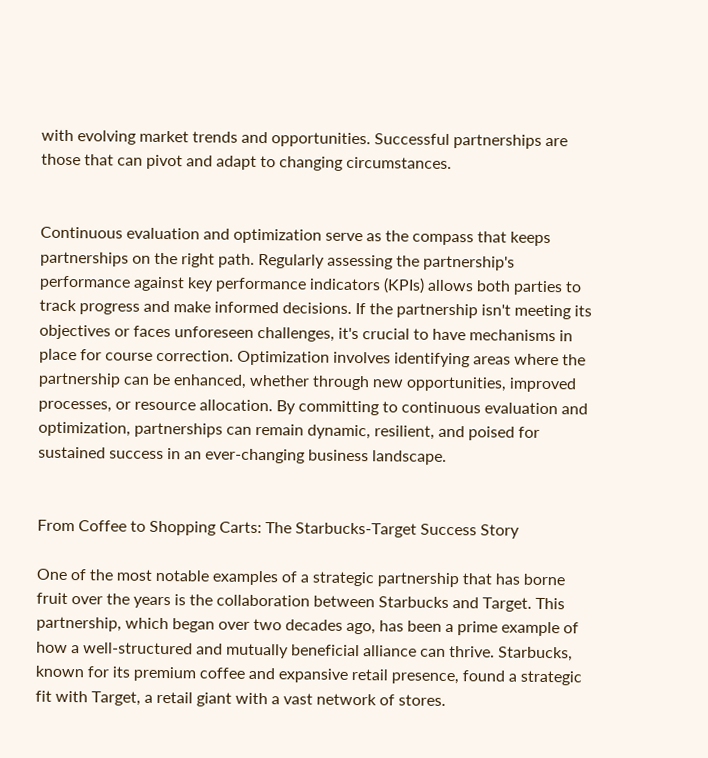with evolving market trends and opportunities. Successful partnerships are those that can pivot and adapt to changing circumstances.


Continuous evaluation and optimization serve as the compass that keeps partnerships on the right path. Regularly assessing the partnership's performance against key performance indicators (KPIs) allows both parties to track progress and make informed decisions. If the partnership isn't meeting its objectives or faces unforeseen challenges, it's crucial to have mechanisms in place for course correction. Optimization involves identifying areas where the partnership can be enhanced, whether through new opportunities, improved processes, or resource allocation. By committing to continuous evaluation and optimization, partnerships can remain dynamic, resilient, and poised for sustained success in an ever-changing business landscape.


From Coffee to Shopping Carts: The Starbucks-Target Success Story

One of the most notable examples of a strategic partnership that has borne fruit over the years is the collaboration between Starbucks and Target. This partnership, which began over two decades ago, has been a prime example of how a well-structured and mutually beneficial alliance can thrive. Starbucks, known for its premium coffee and expansive retail presence, found a strategic fit with Target, a retail giant with a vast network of stores.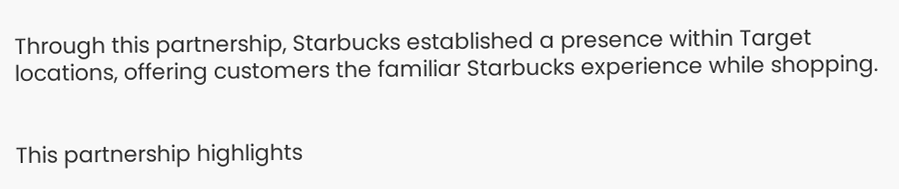Through this partnership, Starbucks established a presence within Target locations, offering customers the familiar Starbucks experience while shopping.


This partnership highlights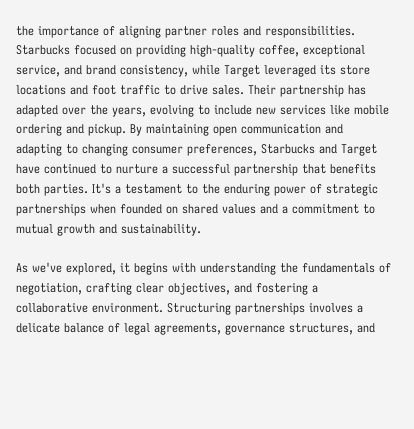the importance of aligning partner roles and responsibilities. Starbucks focused on providing high-quality coffee, exceptional service, and brand consistency, while Target leveraged its store locations and foot traffic to drive sales. Their partnership has adapted over the years, evolving to include new services like mobile ordering and pickup. By maintaining open communication and adapting to changing consumer preferences, Starbucks and Target have continued to nurture a successful partnership that benefits both parties. It's a testament to the enduring power of strategic partnerships when founded on shared values and a commitment to mutual growth and sustainability.

As we've explored, it begins with understanding the fundamentals of negotiation, crafting clear objectives, and fostering a collaborative environment. Structuring partnerships involves a delicate balance of legal agreements, governance structures, and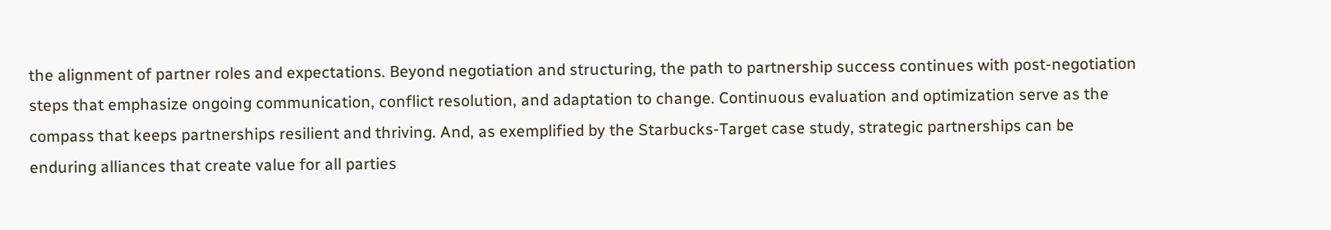the alignment of partner roles and expectations. Beyond negotiation and structuring, the path to partnership success continues with post-negotiation steps that emphasize ongoing communication, conflict resolution, and adaptation to change. Continuous evaluation and optimization serve as the compass that keeps partnerships resilient and thriving. And, as exemplified by the Starbucks-Target case study, strategic partnerships can be enduring alliances that create value for all parties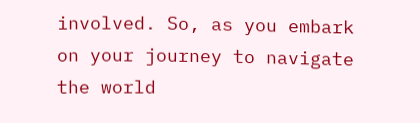involved. So, as you embark on your journey to navigate the world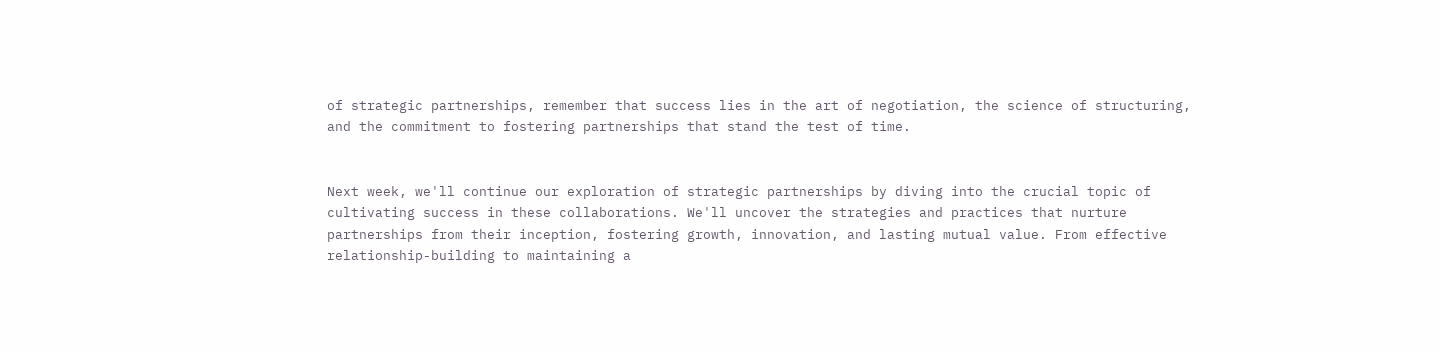of strategic partnerships, remember that success lies in the art of negotiation, the science of structuring, and the commitment to fostering partnerships that stand the test of time.


Next week, we'll continue our exploration of strategic partnerships by diving into the crucial topic of cultivating success in these collaborations. We'll uncover the strategies and practices that nurture partnerships from their inception, fostering growth, innovation, and lasting mutual value. From effective relationship-building to maintaining a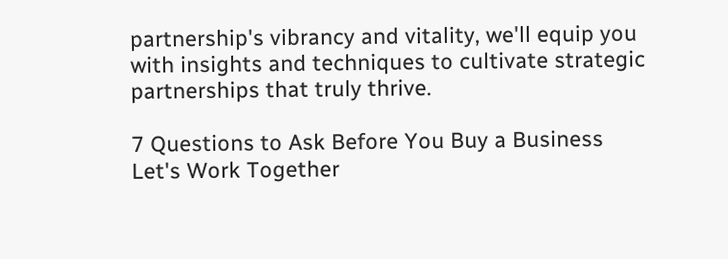partnership's vibrancy and vitality, we'll equip you with insights and techniques to cultivate strategic partnerships that truly thrive.

7 Questions to Ask Before You Buy a Business
Let's Work Together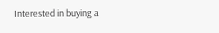Interested in buying a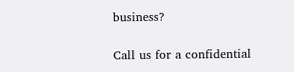business?

Call us for a confidential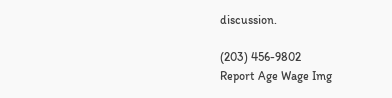discussion.

(203) 456-9802
Report Age Wage Img